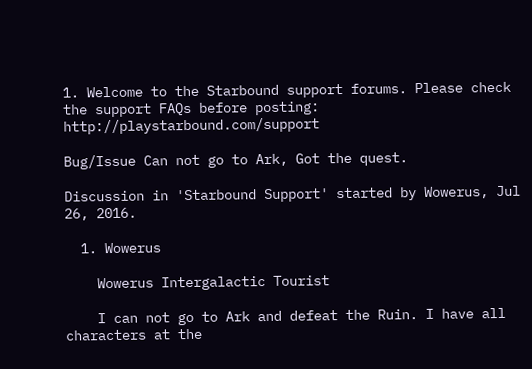1. Welcome to the Starbound support forums. Please check the support FAQs before posting: http://playstarbound.com/support

Bug/Issue Can not go to Ark, Got the quest.

Discussion in 'Starbound Support' started by Wowerus, Jul 26, 2016.

  1. Wowerus

    Wowerus Intergalactic Tourist

    I can not go to Ark and defeat the Ruin. I have all characters at the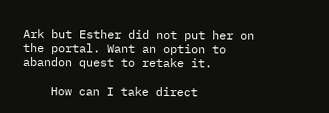Ark but Esther did not put her on the portal. Want an option to abandon quest to retake it.

    How can I take direct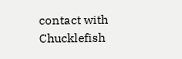contact with Chucklefish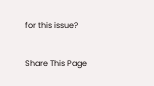for this issue?

Share This Page